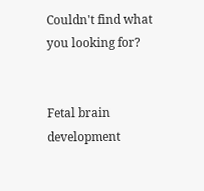Couldn't find what you looking for?


Fetal brain development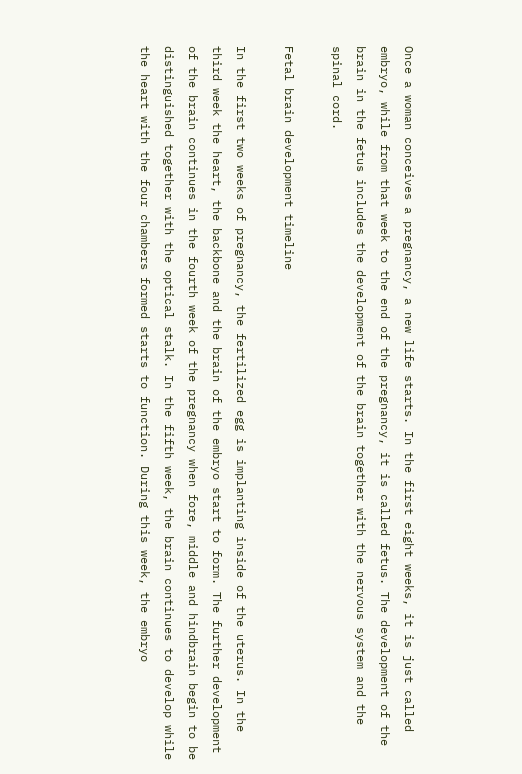Once a woman conceives a pregnancy, a new life starts. In the first eight weeks, it is just called embryo, while from that week to the end of the pregnancy, it is called fetus. The development of the brain in the fetus includes the development of the brain together with the nervous system and the spinal cord.

Fetal brain development timeline

In the first two weeks of pregnancy, the fertilized egg is implanting inside of the uterus. In the third week the heart, the backbone and the brain of the embryo start to form. The further development of the brain continues in the fourth week of the pregnancy when fore, middle and hindbrain begin to be distinguished together with the optical stalk. In the fifth week, the brain continues to develop while the heart with the four chambers formed starts to function. During this week, the embryo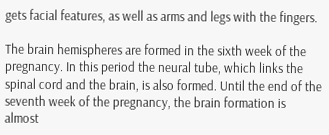gets facial features, as well as arms and legs with the fingers.

The brain hemispheres are formed in the sixth week of the pregnancy. In this period the neural tube, which links the spinal cord and the brain, is also formed. Until the end of the seventh week of the pregnancy, the brain formation is almost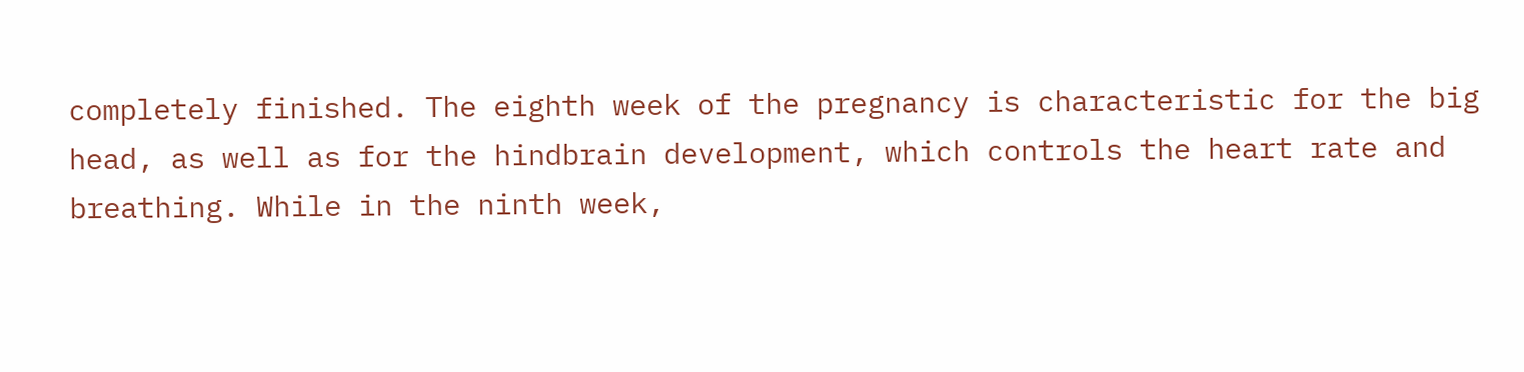completely finished. The eighth week of the pregnancy is characteristic for the big head, as well as for the hindbrain development, which controls the heart rate and breathing. While in the ninth week,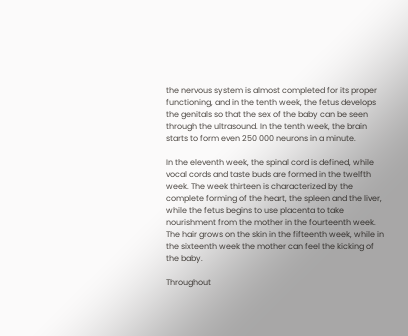the nervous system is almost completed for its proper functioning, and in the tenth week, the fetus develops the genitals so that the sex of the baby can be seen through the ultrasound. In the tenth week, the brain starts to form even 250 000 neurons in a minute.

In the eleventh week, the spinal cord is defined, while vocal cords and taste buds are formed in the twelfth week. The week thirteen is characterized by the complete forming of the heart, the spleen and the liver, while the fetus begins to use placenta to take nourishment from the mother in the fourteenth week. The hair grows on the skin in the fifteenth week, while in the sixteenth week the mother can feel the kicking of the baby.

Throughout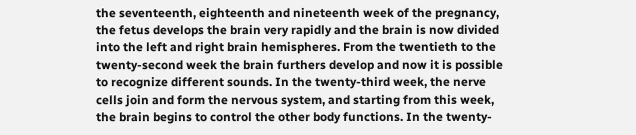the seventeenth, eighteenth and nineteenth week of the pregnancy, the fetus develops the brain very rapidly and the brain is now divided into the left and right brain hemispheres. From the twentieth to the twenty-second week the brain furthers develop and now it is possible to recognize different sounds. In the twenty-third week, the nerve cells join and form the nervous system, and starting from this week, the brain begins to control the other body functions. In the twenty-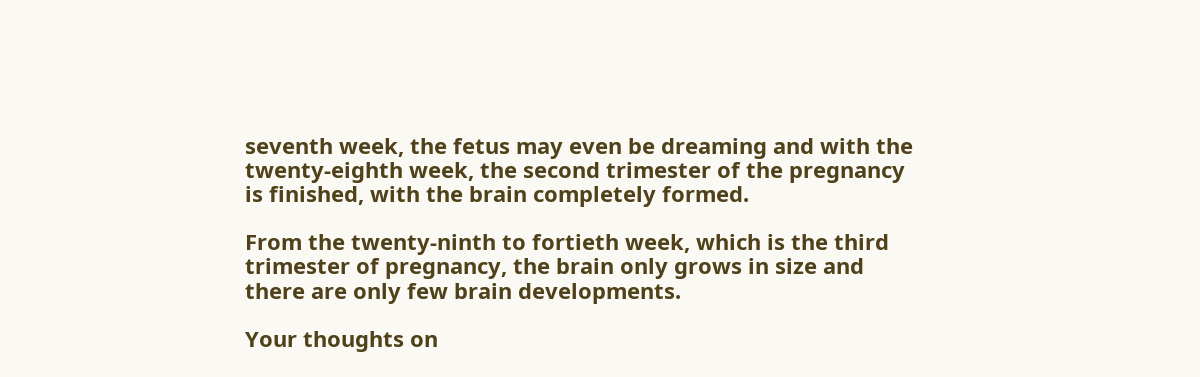seventh week, the fetus may even be dreaming and with the twenty-eighth week, the second trimester of the pregnancy is finished, with the brain completely formed.

From the twenty-ninth to fortieth week, which is the third trimester of pregnancy, the brain only grows in size and there are only few brain developments.

Your thoughts on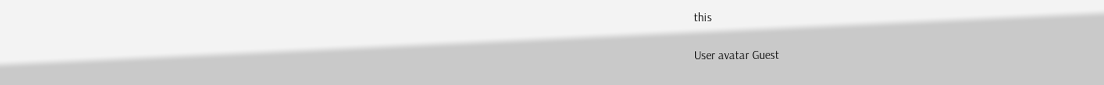this

User avatar Guest